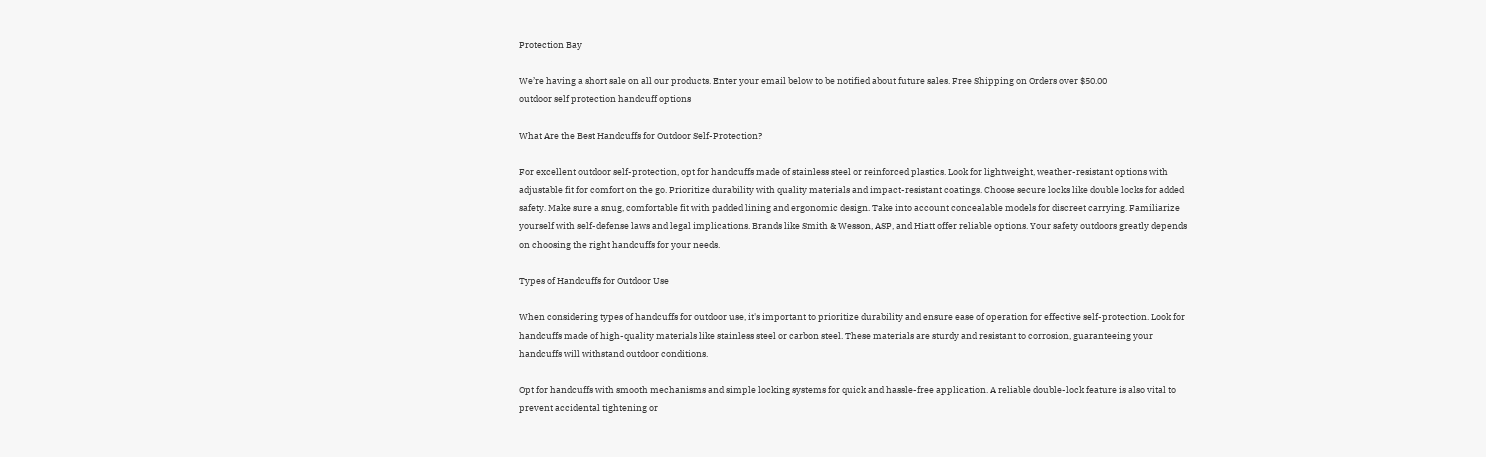Protection Bay

We’re having a short sale on all our products. Enter your email below to be notified about future sales. Free Shipping on Orders over $50.00
outdoor self protection handcuff options

What Are the Best Handcuffs for Outdoor Self-Protection?

For excellent outdoor self-protection, opt for handcuffs made of stainless steel or reinforced plastics. Look for lightweight, weather-resistant options with adjustable fit for comfort on the go. Prioritize durability with quality materials and impact-resistant coatings. Choose secure locks like double locks for added safety. Make sure a snug, comfortable fit with padded lining and ergonomic design. Take into account concealable models for discreet carrying. Familiarize yourself with self-defense laws and legal implications. Brands like Smith & Wesson, ASP, and Hiatt offer reliable options. Your safety outdoors greatly depends on choosing the right handcuffs for your needs.

Types of Handcuffs for Outdoor Use

When considering types of handcuffs for outdoor use, it's important to prioritize durability and ensure ease of operation for effective self-protection. Look for handcuffs made of high-quality materials like stainless steel or carbon steel. These materials are sturdy and resistant to corrosion, guaranteeing your handcuffs will withstand outdoor conditions.

Opt for handcuffs with smooth mechanisms and simple locking systems for quick and hassle-free application. A reliable double-lock feature is also vital to prevent accidental tightening or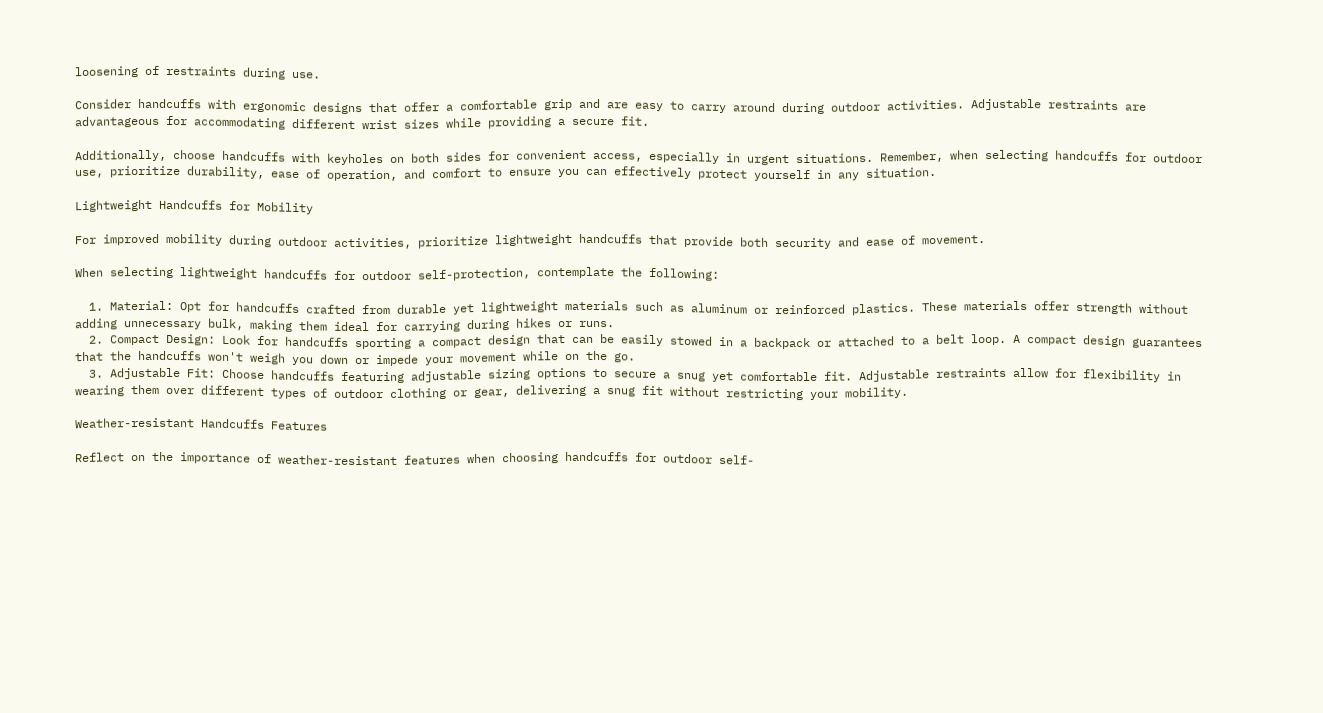loosening of restraints during use.

Consider handcuffs with ergonomic designs that offer a comfortable grip and are easy to carry around during outdoor activities. Adjustable restraints are advantageous for accommodating different wrist sizes while providing a secure fit.

Additionally, choose handcuffs with keyholes on both sides for convenient access, especially in urgent situations. Remember, when selecting handcuffs for outdoor use, prioritize durability, ease of operation, and comfort to ensure you can effectively protect yourself in any situation.

Lightweight Handcuffs for Mobility

For improved mobility during outdoor activities, prioritize lightweight handcuffs that provide both security and ease of movement.

When selecting lightweight handcuffs for outdoor self-protection, contemplate the following:

  1. Material: Opt for handcuffs crafted from durable yet lightweight materials such as aluminum or reinforced plastics. These materials offer strength without adding unnecessary bulk, making them ideal for carrying during hikes or runs.
  2. Compact Design: Look for handcuffs sporting a compact design that can be easily stowed in a backpack or attached to a belt loop. A compact design guarantees that the handcuffs won't weigh you down or impede your movement while on the go.
  3. Adjustable Fit: Choose handcuffs featuring adjustable sizing options to secure a snug yet comfortable fit. Adjustable restraints allow for flexibility in wearing them over different types of outdoor clothing or gear, delivering a snug fit without restricting your mobility.

Weather-resistant Handcuffs Features

Reflect on the importance of weather-resistant features when choosing handcuffs for outdoor self-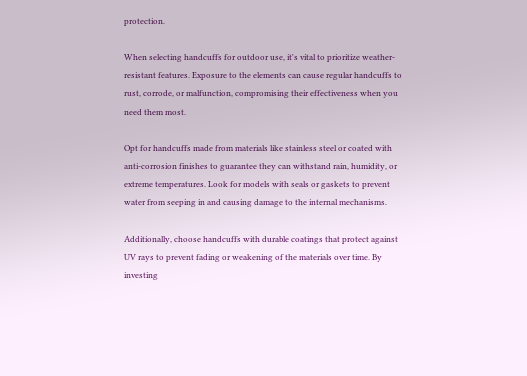protection.

When selecting handcuffs for outdoor use, it's vital to prioritize weather-resistant features. Exposure to the elements can cause regular handcuffs to rust, corrode, or malfunction, compromising their effectiveness when you need them most.

Opt for handcuffs made from materials like stainless steel or coated with anti-corrosion finishes to guarantee they can withstand rain, humidity, or extreme temperatures. Look for models with seals or gaskets to prevent water from seeping in and causing damage to the internal mechanisms.

Additionally, choose handcuffs with durable coatings that protect against UV rays to prevent fading or weakening of the materials over time. By investing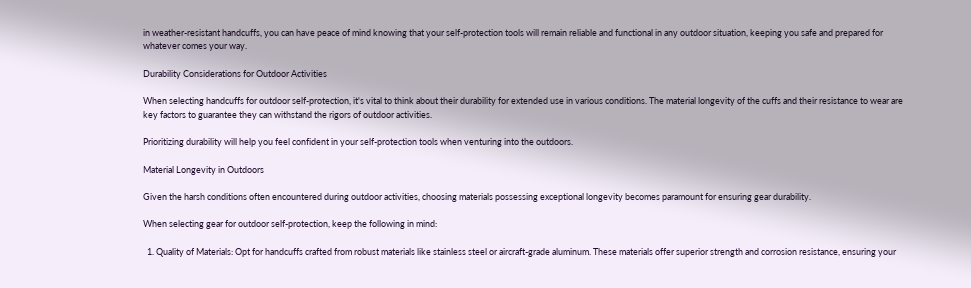in weather-resistant handcuffs, you can have peace of mind knowing that your self-protection tools will remain reliable and functional in any outdoor situation, keeping you safe and prepared for whatever comes your way.

Durability Considerations for Outdoor Activities

When selecting handcuffs for outdoor self-protection, it's vital to think about their durability for extended use in various conditions. The material longevity of the cuffs and their resistance to wear are key factors to guarantee they can withstand the rigors of outdoor activities.

Prioritizing durability will help you feel confident in your self-protection tools when venturing into the outdoors.

Material Longevity in Outdoors

Given the harsh conditions often encountered during outdoor activities, choosing materials possessing exceptional longevity becomes paramount for ensuring gear durability.

When selecting gear for outdoor self-protection, keep the following in mind:

  1. Quality of Materials: Opt for handcuffs crafted from robust materials like stainless steel or aircraft-grade aluminum. These materials offer superior strength and corrosion resistance, ensuring your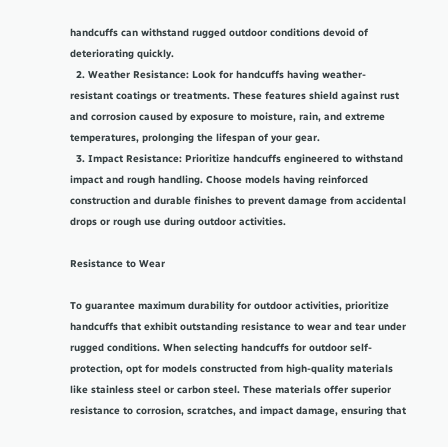handcuffs can withstand rugged outdoor conditions devoid of deteriorating quickly.
  2. Weather Resistance: Look for handcuffs having weather-resistant coatings or treatments. These features shield against rust and corrosion caused by exposure to moisture, rain, and extreme temperatures, prolonging the lifespan of your gear.
  3. Impact Resistance: Prioritize handcuffs engineered to withstand impact and rough handling. Choose models having reinforced construction and durable finishes to prevent damage from accidental drops or rough use during outdoor activities.

Resistance to Wear

To guarantee maximum durability for outdoor activities, prioritize handcuffs that exhibit outstanding resistance to wear and tear under rugged conditions. When selecting handcuffs for outdoor self-protection, opt for models constructed from high-quality materials like stainless steel or carbon steel. These materials offer superior resistance to corrosion, scratches, and impact damage, ensuring that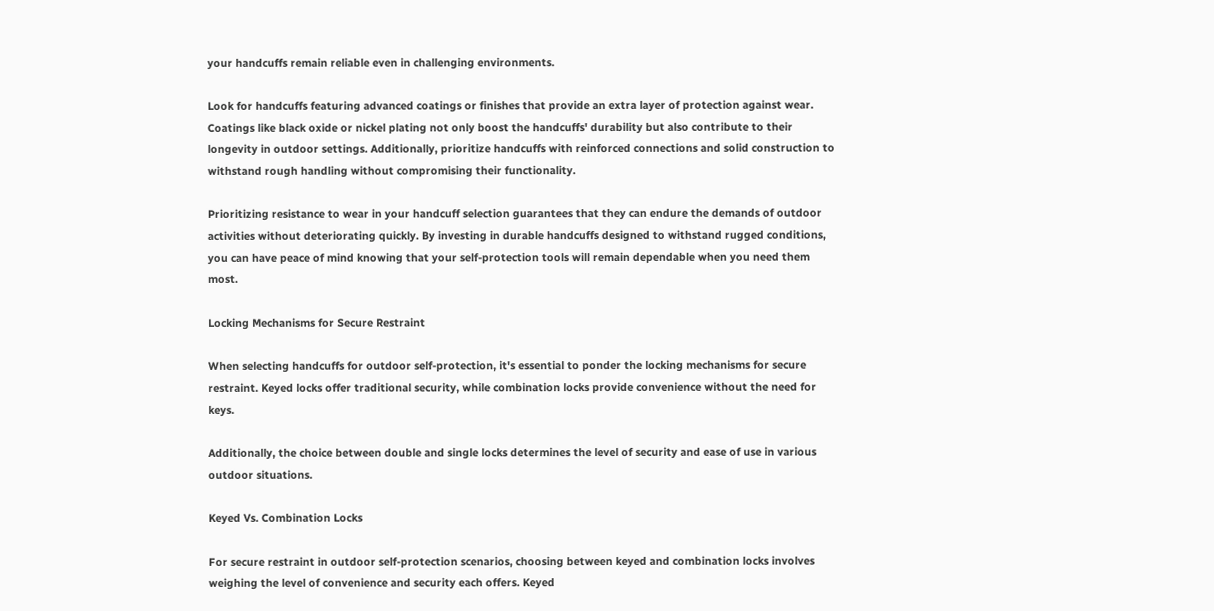your handcuffs remain reliable even in challenging environments.

Look for handcuffs featuring advanced coatings or finishes that provide an extra layer of protection against wear. Coatings like black oxide or nickel plating not only boost the handcuffs' durability but also contribute to their longevity in outdoor settings. Additionally, prioritize handcuffs with reinforced connections and solid construction to withstand rough handling without compromising their functionality.

Prioritizing resistance to wear in your handcuff selection guarantees that they can endure the demands of outdoor activities without deteriorating quickly. By investing in durable handcuffs designed to withstand rugged conditions, you can have peace of mind knowing that your self-protection tools will remain dependable when you need them most.

Locking Mechanisms for Secure Restraint

When selecting handcuffs for outdoor self-protection, it's essential to ponder the locking mechanisms for secure restraint. Keyed locks offer traditional security, while combination locks provide convenience without the need for keys.

Additionally, the choice between double and single locks determines the level of security and ease of use in various outdoor situations.

Keyed Vs. Combination Locks

For secure restraint in outdoor self-protection scenarios, choosing between keyed and combination locks involves weighing the level of convenience and security each offers. Keyed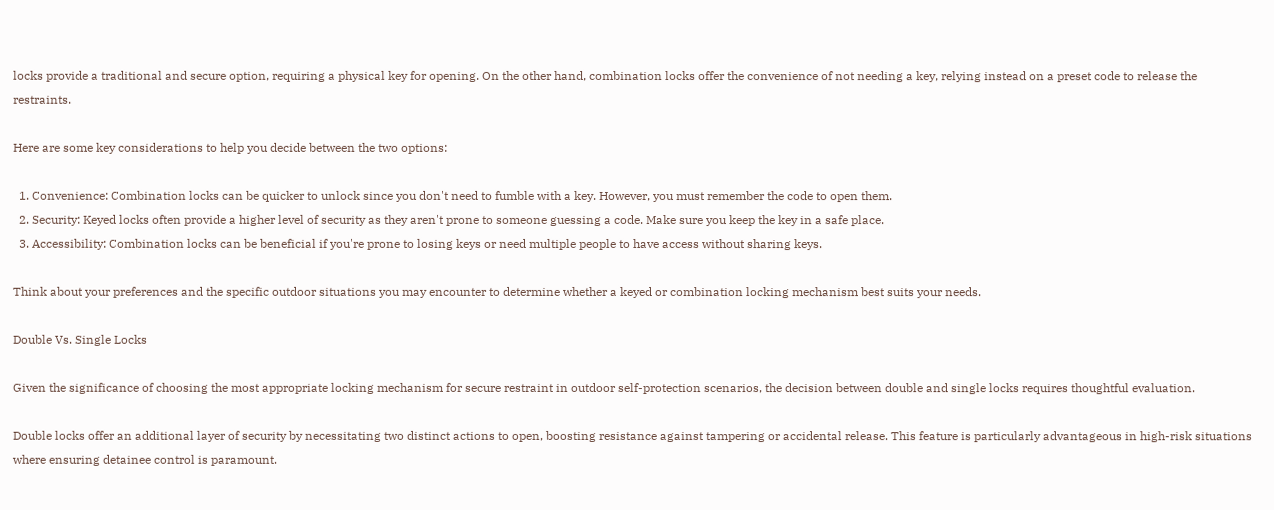locks provide a traditional and secure option, requiring a physical key for opening. On the other hand, combination locks offer the convenience of not needing a key, relying instead on a preset code to release the restraints.

Here are some key considerations to help you decide between the two options:

  1. Convenience: Combination locks can be quicker to unlock since you don't need to fumble with a key. However, you must remember the code to open them.
  2. Security: Keyed locks often provide a higher level of security as they aren't prone to someone guessing a code. Make sure you keep the key in a safe place.
  3. Accessibility: Combination locks can be beneficial if you're prone to losing keys or need multiple people to have access without sharing keys.

Think about your preferences and the specific outdoor situations you may encounter to determine whether a keyed or combination locking mechanism best suits your needs.

Double Vs. Single Locks

Given the significance of choosing the most appropriate locking mechanism for secure restraint in outdoor self-protection scenarios, the decision between double and single locks requires thoughtful evaluation.

Double locks offer an additional layer of security by necessitating two distinct actions to open, boosting resistance against tampering or accidental release. This feature is particularly advantageous in high-risk situations where ensuring detainee control is paramount.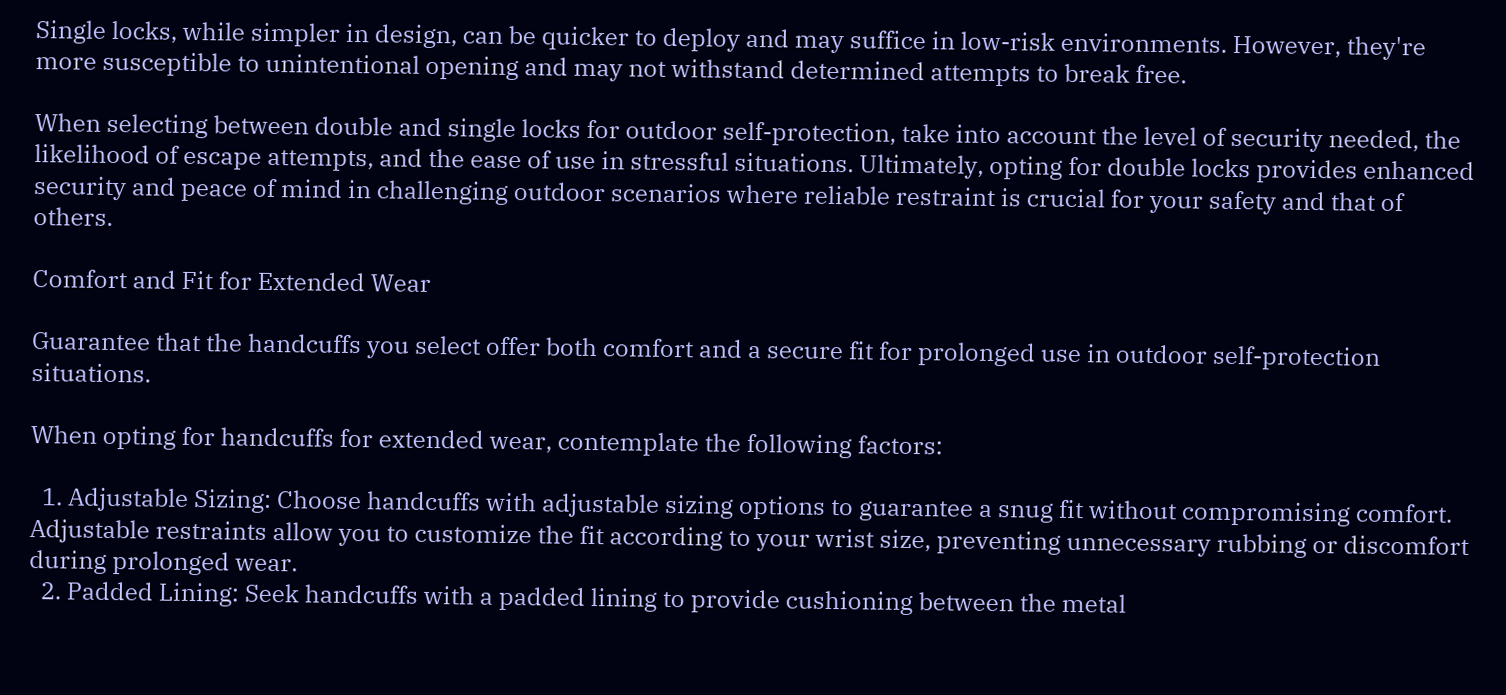Single locks, while simpler in design, can be quicker to deploy and may suffice in low-risk environments. However, they're more susceptible to unintentional opening and may not withstand determined attempts to break free.

When selecting between double and single locks for outdoor self-protection, take into account the level of security needed, the likelihood of escape attempts, and the ease of use in stressful situations. Ultimately, opting for double locks provides enhanced security and peace of mind in challenging outdoor scenarios where reliable restraint is crucial for your safety and that of others.

Comfort and Fit for Extended Wear

Guarantee that the handcuffs you select offer both comfort and a secure fit for prolonged use in outdoor self-protection situations.

When opting for handcuffs for extended wear, contemplate the following factors:

  1. Adjustable Sizing: Choose handcuffs with adjustable sizing options to guarantee a snug fit without compromising comfort. Adjustable restraints allow you to customize the fit according to your wrist size, preventing unnecessary rubbing or discomfort during prolonged wear.
  2. Padded Lining: Seek handcuffs with a padded lining to provide cushioning between the metal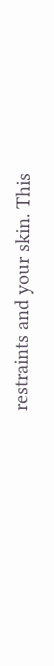restraints and your skin. This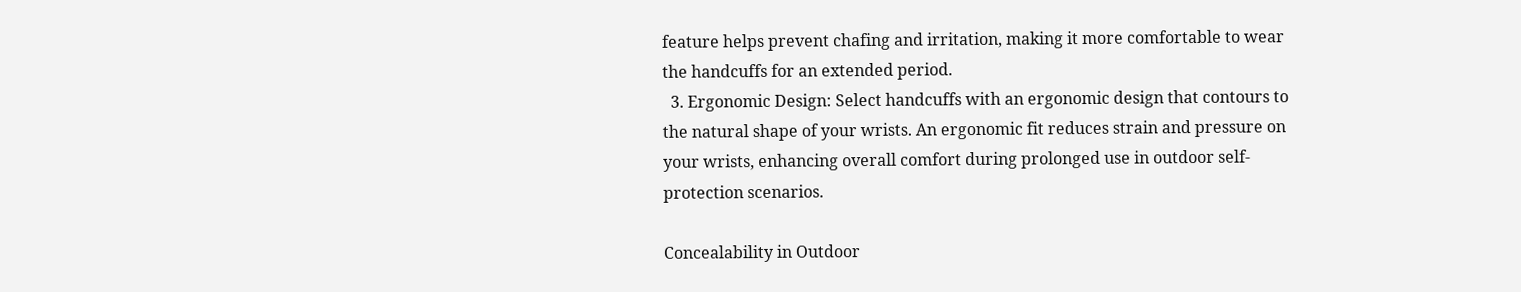feature helps prevent chafing and irritation, making it more comfortable to wear the handcuffs for an extended period.
  3. Ergonomic Design: Select handcuffs with an ergonomic design that contours to the natural shape of your wrists. An ergonomic fit reduces strain and pressure on your wrists, enhancing overall comfort during prolonged use in outdoor self-protection scenarios.

Concealability in Outdoor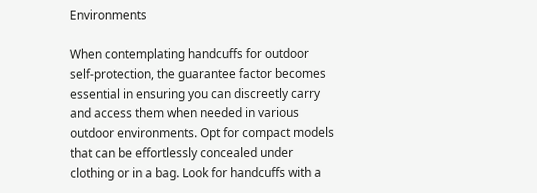Environments

When contemplating handcuffs for outdoor self-protection, the guarantee factor becomes essential in ensuring you can discreetly carry and access them when needed in various outdoor environments. Opt for compact models that can be effortlessly concealed under clothing or in a bag. Look for handcuffs with a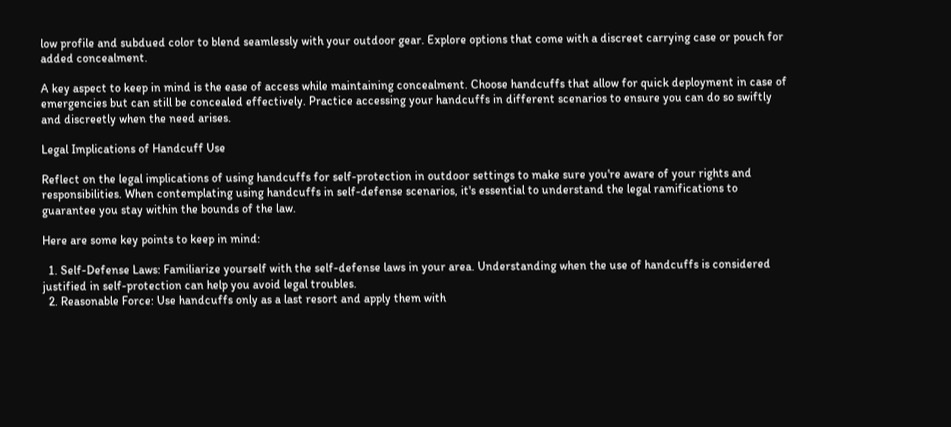low profile and subdued color to blend seamlessly with your outdoor gear. Explore options that come with a discreet carrying case or pouch for added concealment.

A key aspect to keep in mind is the ease of access while maintaining concealment. Choose handcuffs that allow for quick deployment in case of emergencies but can still be concealed effectively. Practice accessing your handcuffs in different scenarios to ensure you can do so swiftly and discreetly when the need arises.

Legal Implications of Handcuff Use

Reflect on the legal implications of using handcuffs for self-protection in outdoor settings to make sure you're aware of your rights and responsibilities. When contemplating using handcuffs in self-defense scenarios, it's essential to understand the legal ramifications to guarantee you stay within the bounds of the law.

Here are some key points to keep in mind:

  1. Self-Defense Laws: Familiarize yourself with the self-defense laws in your area. Understanding when the use of handcuffs is considered justified in self-protection can help you avoid legal troubles.
  2. Reasonable Force: Use handcuffs only as a last resort and apply them with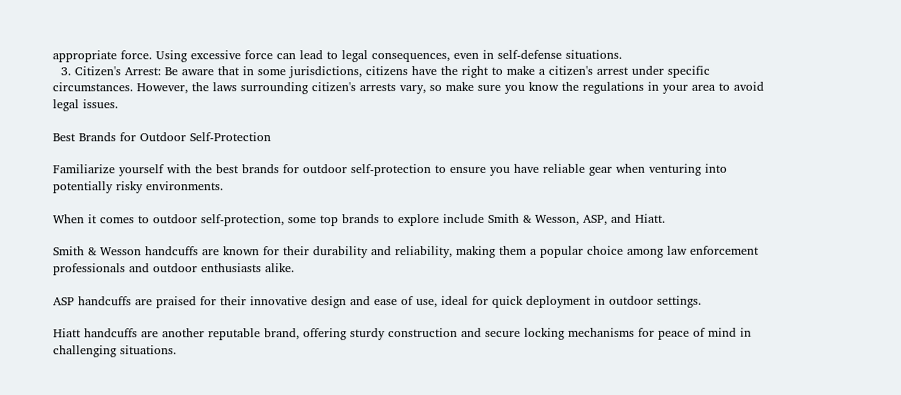appropriate force. Using excessive force can lead to legal consequences, even in self-defense situations.
  3. Citizen's Arrest: Be aware that in some jurisdictions, citizens have the right to make a citizen's arrest under specific circumstances. However, the laws surrounding citizen's arrests vary, so make sure you know the regulations in your area to avoid legal issues.

Best Brands for Outdoor Self-Protection

Familiarize yourself with the best brands for outdoor self-protection to ensure you have reliable gear when venturing into potentially risky environments.

When it comes to outdoor self-protection, some top brands to explore include Smith & Wesson, ASP, and Hiatt.

Smith & Wesson handcuffs are known for their durability and reliability, making them a popular choice among law enforcement professionals and outdoor enthusiasts alike.

ASP handcuffs are praised for their innovative design and ease of use, ideal for quick deployment in outdoor settings.

Hiatt handcuffs are another reputable brand, offering sturdy construction and secure locking mechanisms for peace of mind in challenging situations.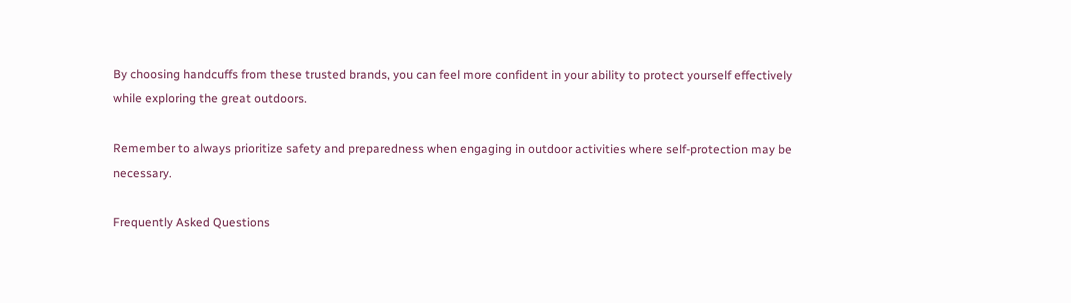By choosing handcuffs from these trusted brands, you can feel more confident in your ability to protect yourself effectively while exploring the great outdoors.

Remember to always prioritize safety and preparedness when engaging in outdoor activities where self-protection may be necessary.

Frequently Asked Questions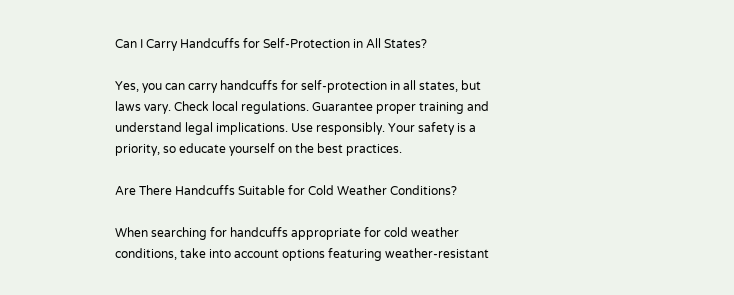Can I Carry Handcuffs for Self-Protection in All States?

Yes, you can carry handcuffs for self-protection in all states, but laws vary. Check local regulations. Guarantee proper training and understand legal implications. Use responsibly. Your safety is a priority, so educate yourself on the best practices.

Are There Handcuffs Suitable for Cold Weather Conditions?

When searching for handcuffs appropriate for cold weather conditions, take into account options featuring weather-resistant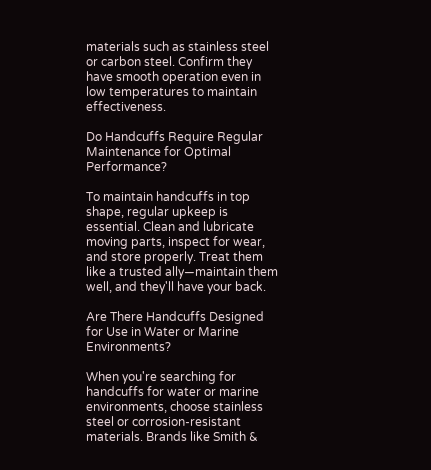materials such as stainless steel or carbon steel. Confirm they have smooth operation even in low temperatures to maintain effectiveness.

Do Handcuffs Require Regular Maintenance for Optimal Performance?

To maintain handcuffs in top shape, regular upkeep is essential. Clean and lubricate moving parts, inspect for wear, and store properly. Treat them like a trusted ally—maintain them well, and they'll have your back.

Are There Handcuffs Designed for Use in Water or Marine Environments?

When you're searching for handcuffs for water or marine environments, choose stainless steel or corrosion-resistant materials. Brands like Smith &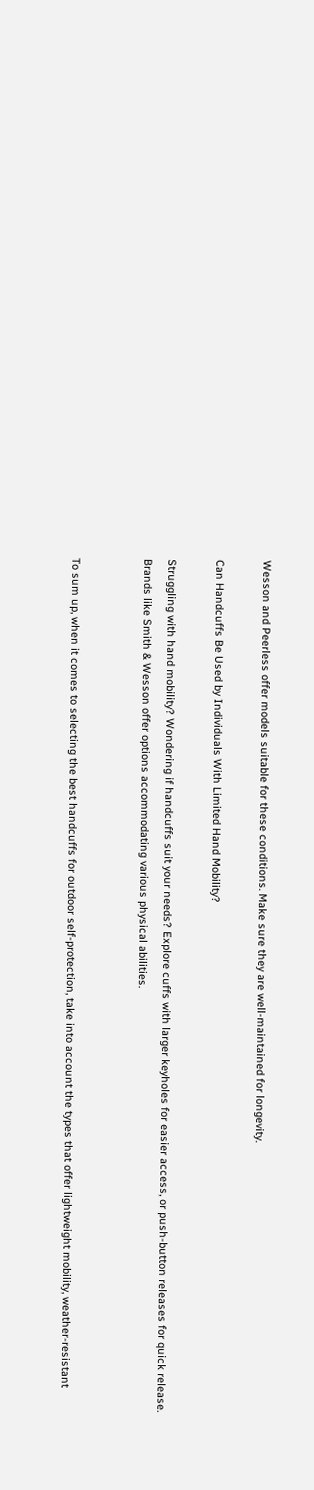Wesson and Peerless offer models suitable for these conditions. Make sure they are well-maintained for longevity.

Can Handcuffs Be Used by Individuals With Limited Hand Mobility?

Struggling with hand mobility? Wondering if handcuffs suit your needs? Explore cuffs with larger keyholes for easier access, or push-button releases for quick release. Brands like Smith & Wesson offer options accommodating various physical abilities.


To sum up, when it comes to selecting the best handcuffs for outdoor self-protection, take into account the types that offer lightweight mobility, weather-resistant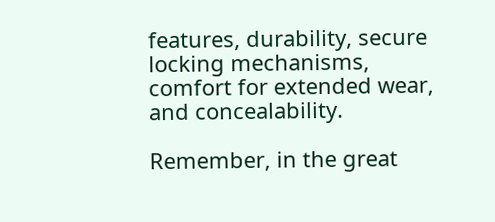features, durability, secure locking mechanisms, comfort for extended wear, and concealability.

Remember, in the great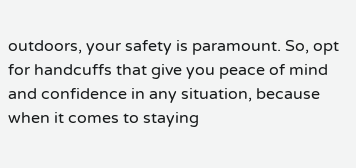outdoors, your safety is paramount. So, opt for handcuffs that give you peace of mind and confidence in any situation, because when it comes to staying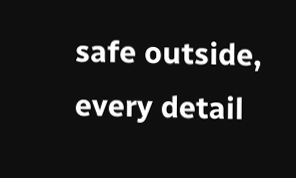safe outside, every detail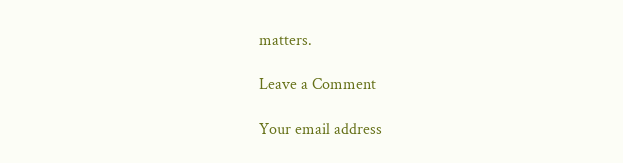matters.

Leave a Comment

Your email address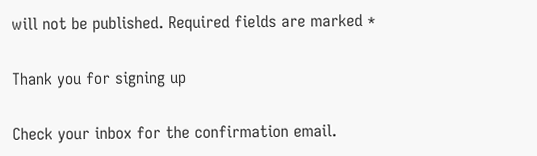will not be published. Required fields are marked *

Thank you for signing up

Check your inbox for the confirmation email.